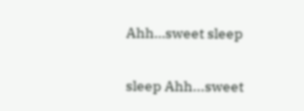Ahh…sweet sleep

sleep Ahh...sweet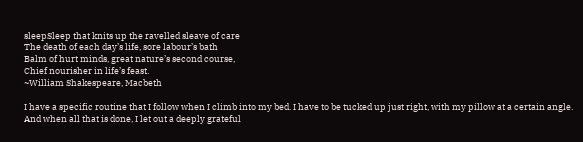sleepSleep that knits up the ravelled sleave of care
The death of each day’s life, sore labour’s bath
Balm of hurt minds, great nature’s second course,
Chief nourisher in life’s feast.
~William Shakespeare, Macbeth

I have a specific routine that I follow when I climb into my bed. I have to be tucked up just right, with my pillow at a certain angle. And when all that is done, I let out a deeply grateful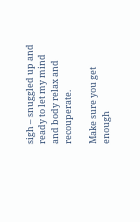sigh – snuggled up and ready to let my mind and body relax and recouperate.

Make sure you get enough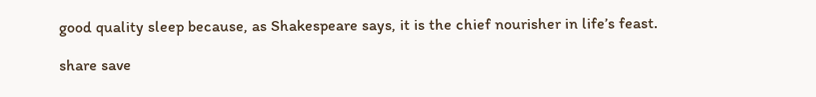good quality sleep because, as Shakespeare says, it is the chief nourisher in life’s feast.

share save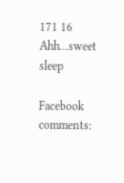171 16 Ahh...sweet sleep

Facebook comments: